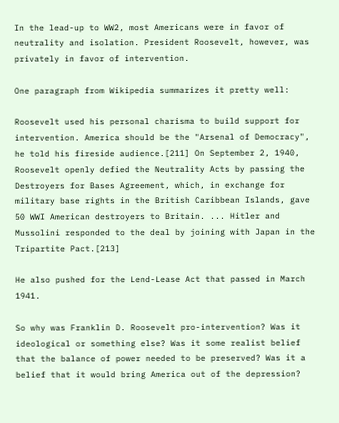In the lead-up to WW2, most Americans were in favor of neutrality and isolation. President Roosevelt, however, was privately in favor of intervention.

One paragraph from Wikipedia summarizes it pretty well:

Roosevelt used his personal charisma to build support for intervention. America should be the "Arsenal of Democracy", he told his fireside audience.[211] On September 2, 1940, Roosevelt openly defied the Neutrality Acts by passing the Destroyers for Bases Agreement, which, in exchange for military base rights in the British Caribbean Islands, gave 50 WWI American destroyers to Britain. ... Hitler and Mussolini responded to the deal by joining with Japan in the Tripartite Pact.[213]

He also pushed for the Lend-Lease Act that passed in March 1941.

So why was Franklin D. Roosevelt pro-intervention? Was it ideological or something else? Was it some realist belief that the balance of power needed to be preserved? Was it a belief that it would bring America out of the depression?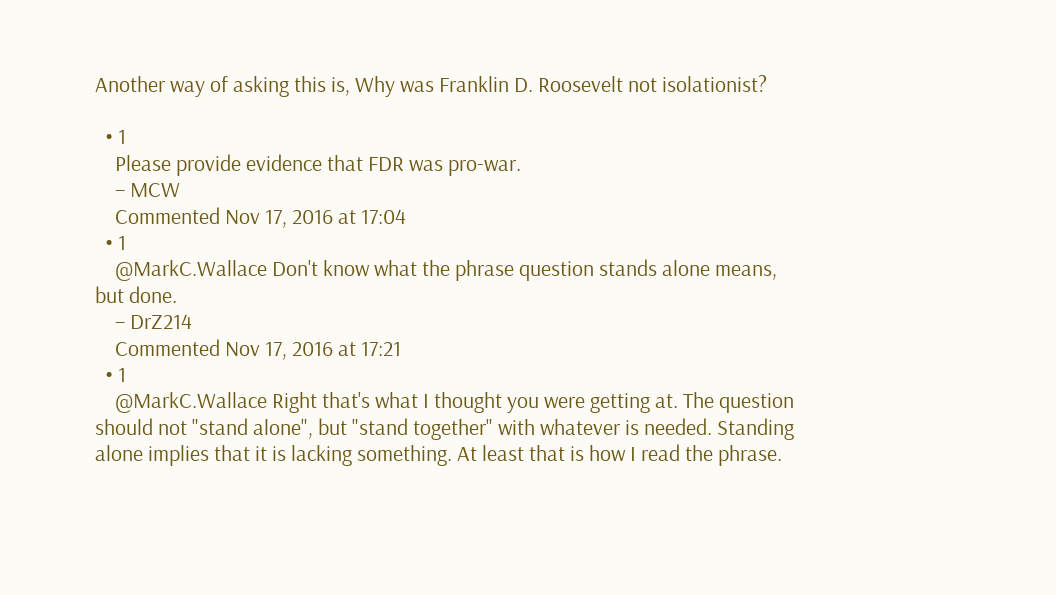Another way of asking this is, Why was Franklin D. Roosevelt not isolationist?

  • 1
    Please provide evidence that FDR was pro-war.
    – MCW
    Commented Nov 17, 2016 at 17:04
  • 1
    @MarkC.Wallace Don't know what the phrase question stands alone means, but done.
    – DrZ214
    Commented Nov 17, 2016 at 17:21
  • 1
    @MarkC.Wallace Right that's what I thought you were getting at. The question should not "stand alone", but "stand together" with whatever is needed. Standing alone implies that it is lacking something. At least that is how I read the phrase.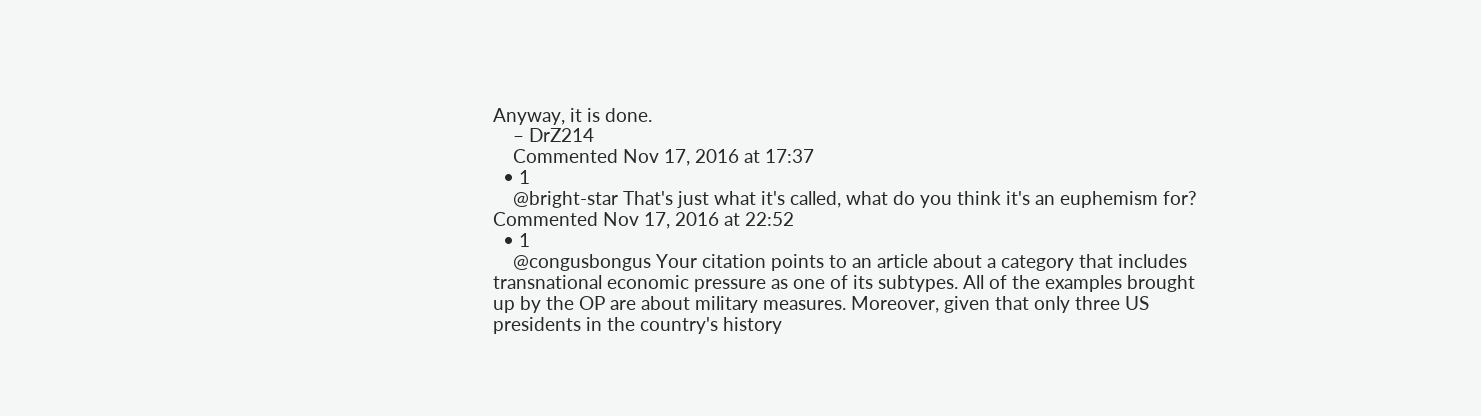Anyway, it is done.
    – DrZ214
    Commented Nov 17, 2016 at 17:37
  • 1
    @bright-star That's just what it's called, what do you think it's an euphemism for? Commented Nov 17, 2016 at 22:52
  • 1
    @congusbongus Your citation points to an article about a category that includes transnational economic pressure as one of its subtypes. All of the examples brought up by the OP are about military measures. Moreover, given that only three US presidents in the country's history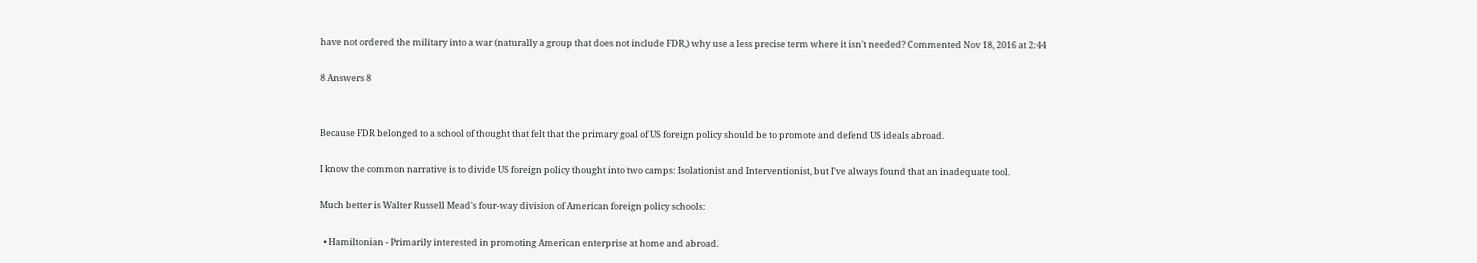have not ordered the military into a war (naturally a group that does not include FDR,) why use a less precise term where it isn't needed? Commented Nov 18, 2016 at 2:44

8 Answers 8


Because FDR belonged to a school of thought that felt that the primary goal of US foreign policy should be to promote and defend US ideals abroad.

I know the common narrative is to divide US foreign policy thought into two camps: Isolationist and Interventionist, but I've always found that an inadequate tool.

Much better is Walter Russell Mead's four-way division of American foreign policy schools:

  • Hamiltonian - Primarily interested in promoting American enterprise at home and abroad.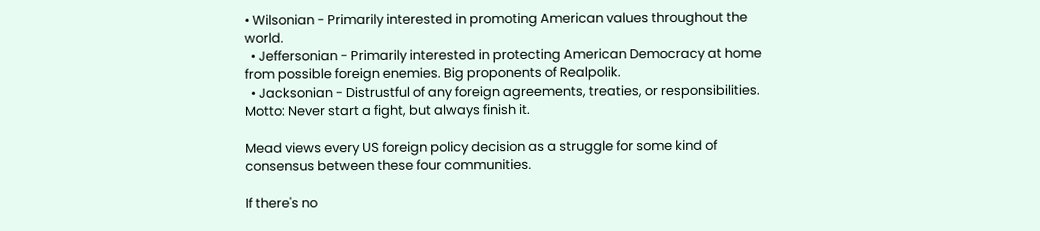• Wilsonian - Primarily interested in promoting American values throughout the world.
  • Jeffersonian - Primarily interested in protecting American Democracy at home from possible foreign enemies. Big proponents of Realpolik.
  • Jacksonian - Distrustful of any foreign agreements, treaties, or responsibilities. Motto: Never start a fight, but always finish it.

Mead views every US foreign policy decision as a struggle for some kind of consensus between these four communities.

If there's no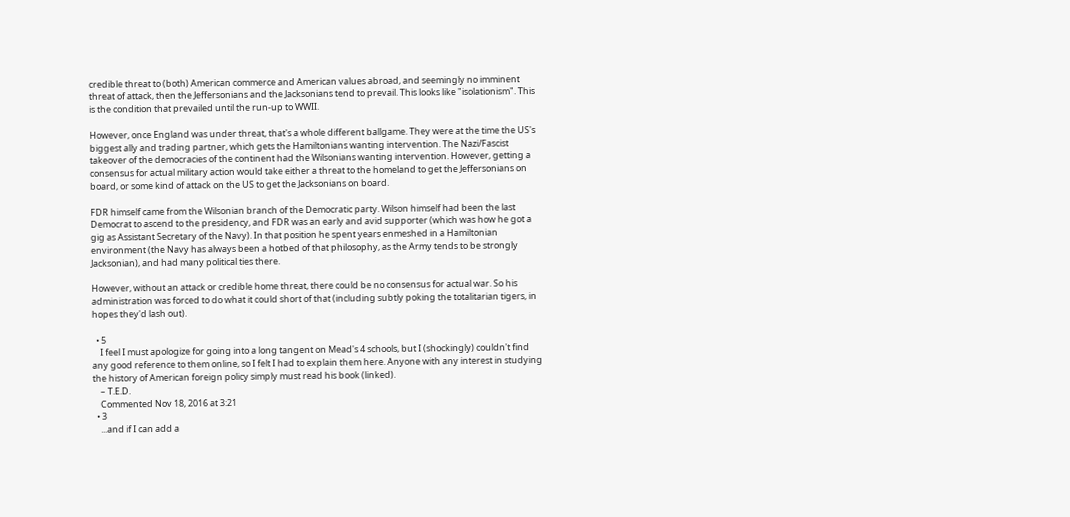credible threat to (both) American commerce and American values abroad, and seemingly no imminent threat of attack, then the Jeffersonians and the Jacksonians tend to prevail. This looks like "isolationism". This is the condition that prevailed until the run-up to WWII.

However, once England was under threat, that's a whole different ballgame. They were at the time the US's biggest ally and trading partner, which gets the Hamiltonians wanting intervention. The Nazi/Fascist takeover of the democracies of the continent had the Wilsonians wanting intervention. However, getting a consensus for actual military action would take either a threat to the homeland to get the Jeffersonians on board, or some kind of attack on the US to get the Jacksonians on board.

FDR himself came from the Wilsonian branch of the Democratic party. Wilson himself had been the last Democrat to ascend to the presidency, and FDR was an early and avid supporter (which was how he got a gig as Assistant Secretary of the Navy). In that position he spent years enmeshed in a Hamiltonian environment (the Navy has always been a hotbed of that philosophy, as the Army tends to be strongly Jacksonian), and had many political ties there.

However, without an attack or credible home threat, there could be no consensus for actual war. So his administration was forced to do what it could short of that (including subtly poking the totalitarian tigers, in hopes they'd lash out).

  • 5
    I feel I must apologize for going into a long tangent on Mead's 4 schools, but I (shockingly) couldn't find any good reference to them online, so I felt I had to explain them here. Anyone with any interest in studying the history of American foreign policy simply must read his book (linked).
    – T.E.D.
    Commented Nov 18, 2016 at 3:21
  • 3
    ...and if I can add a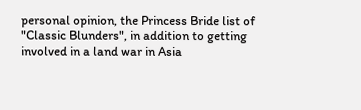personal opinion, the Princess Bride list of "Classic Blunders", in addition to getting involved in a land war in Asia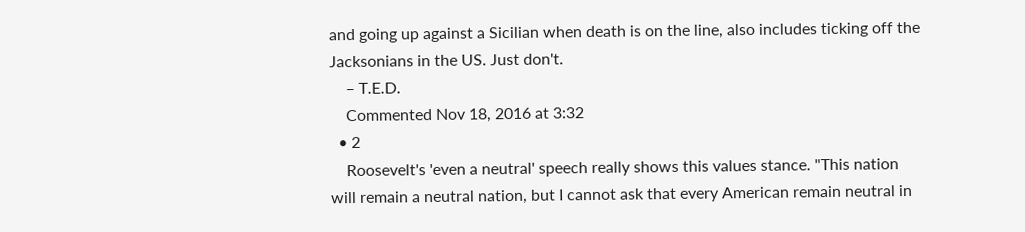and going up against a Sicilian when death is on the line, also includes ticking off the Jacksonians in the US. Just don't.
    – T.E.D.
    Commented Nov 18, 2016 at 3:32
  • 2
    Roosevelt's 'even a neutral' speech really shows this values stance. "This nation will remain a neutral nation, but I cannot ask that every American remain neutral in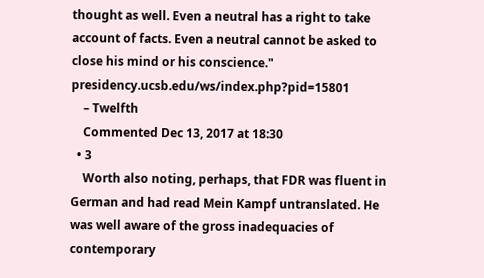thought as well. Even a neutral has a right to take account of facts. Even a neutral cannot be asked to close his mind or his conscience." presidency.ucsb.edu/ws/index.php?pid=15801
    – Twelfth
    Commented Dec 13, 2017 at 18:30
  • 3
    Worth also noting, perhaps, that FDR was fluent in German and had read Mein Kampf untranslated. He was well aware of the gross inadequacies of contemporary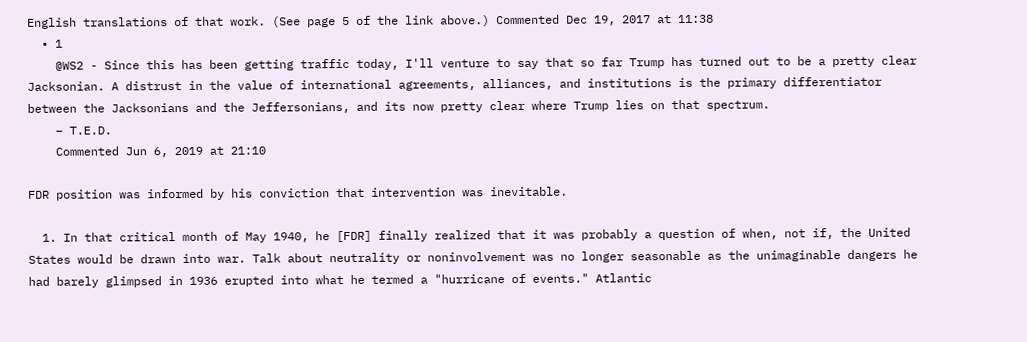English translations of that work. (See page 5 of the link above.) Commented Dec 19, 2017 at 11:38
  • 1
    @WS2 - Since this has been getting traffic today, I'll venture to say that so far Trump has turned out to be a pretty clear Jacksonian. A distrust in the value of international agreements, alliances, and institutions is the primary differentiator between the Jacksonians and the Jeffersonians, and its now pretty clear where Trump lies on that spectrum.
    – T.E.D.
    Commented Jun 6, 2019 at 21:10

FDR position was informed by his conviction that intervention was inevitable.

  1. In that critical month of May 1940, he [FDR] finally realized that it was probably a question of when, not if, the United States would be drawn into war. Talk about neutrality or noninvolvement was no longer seasonable as the unimaginable dangers he had barely glimpsed in 1936 erupted into what he termed a "hurricane of events." Atlantic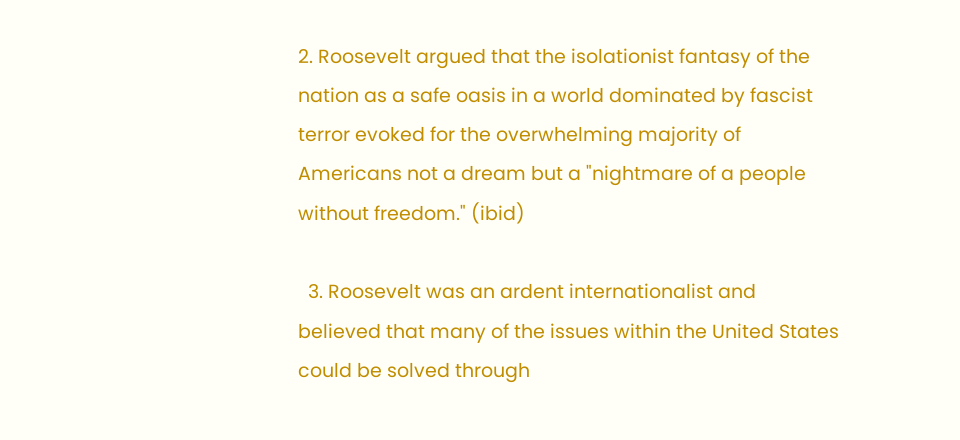2. Roosevelt argued that the isolationist fantasy of the nation as a safe oasis in a world dominated by fascist terror evoked for the overwhelming majority of Americans not a dream but a "nightmare of a people without freedom." (ibid)

  3. Roosevelt was an ardent internationalist and believed that many of the issues within the United States could be solved through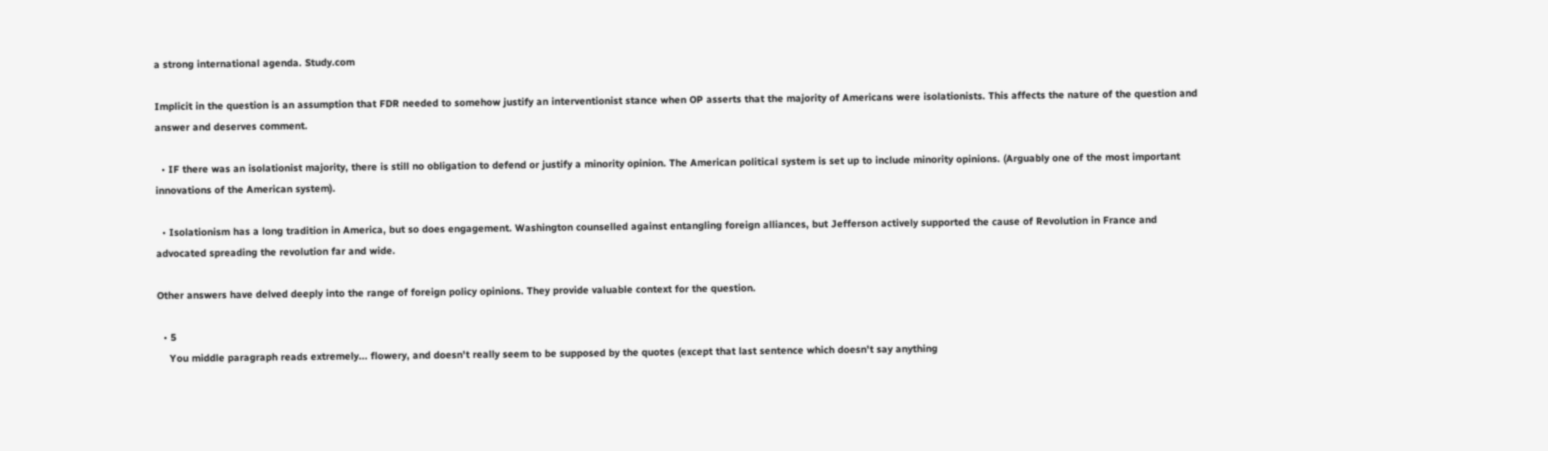a strong international agenda. Study.com

Implicit in the question is an assumption that FDR needed to somehow justify an interventionist stance when OP asserts that the majority of Americans were isolationists. This affects the nature of the question and answer and deserves comment.

  • IF there was an isolationist majority, there is still no obligation to defend or justify a minority opinion. The American political system is set up to include minority opinions. (Arguably one of the most important innovations of the American system).

  • Isolationism has a long tradition in America, but so does engagement. Washington counselled against entangling foreign alliances, but Jefferson actively supported the cause of Revolution in France and advocated spreading the revolution far and wide.

Other answers have delved deeply into the range of foreign policy opinions. They provide valuable context for the question.

  • 5
    You middle paragraph reads extremely... flowery, and doesn't really seem to be supposed by the quotes (except that last sentence which doesn't say anything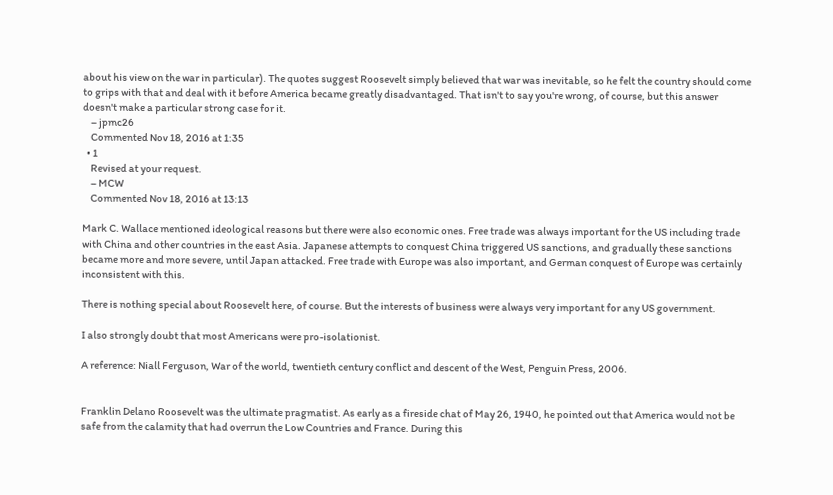about his view on the war in particular). The quotes suggest Roosevelt simply believed that war was inevitable, so he felt the country should come to grips with that and deal with it before America became greatly disadvantaged. That isn't to say you're wrong, of course, but this answer doesn't make a particular strong case for it.
    – jpmc26
    Commented Nov 18, 2016 at 1:35
  • 1
    Revised at your request.
    – MCW
    Commented Nov 18, 2016 at 13:13

Mark C. Wallace mentioned ideological reasons but there were also economic ones. Free trade was always important for the US including trade with China and other countries in the east Asia. Japanese attempts to conquest China triggered US sanctions, and gradually these sanctions became more and more severe, until Japan attacked. Free trade with Europe was also important, and German conquest of Europe was certainly inconsistent with this.

There is nothing special about Roosevelt here, of course. But the interests of business were always very important for any US government.

I also strongly doubt that most Americans were pro-isolationist.

A reference: Niall Ferguson, War of the world, twentieth century conflict and descent of the West, Penguin Press, 2006.


Franklin Delano Roosevelt was the ultimate pragmatist. As early as a fireside chat of May 26, 1940, he pointed out that America would not be safe from the calamity that had overrun the Low Countries and France. During this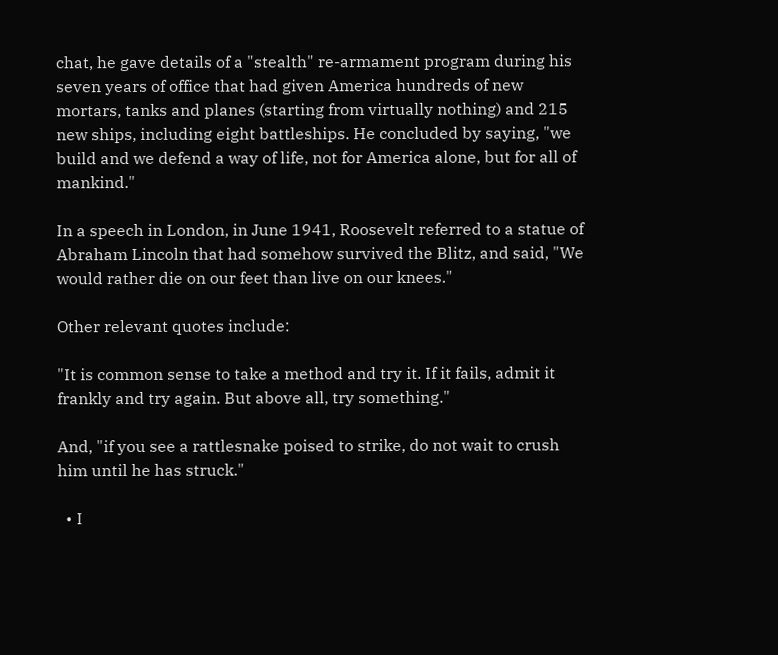chat, he gave details of a "stealth" re-armament program during his seven years of office that had given America hundreds of new mortars, tanks and planes (starting from virtually nothing) and 215 new ships, including eight battleships. He concluded by saying, "we build and we defend a way of life, not for America alone, but for all of mankind."

In a speech in London, in June 1941, Roosevelt referred to a statue of Abraham Lincoln that had somehow survived the Blitz, and said, "We would rather die on our feet than live on our knees."

Other relevant quotes include:

"It is common sense to take a method and try it. If it fails, admit it frankly and try again. But above all, try something."

And, "if you see a rattlesnake poised to strike, do not wait to crush him until he has struck."

  • I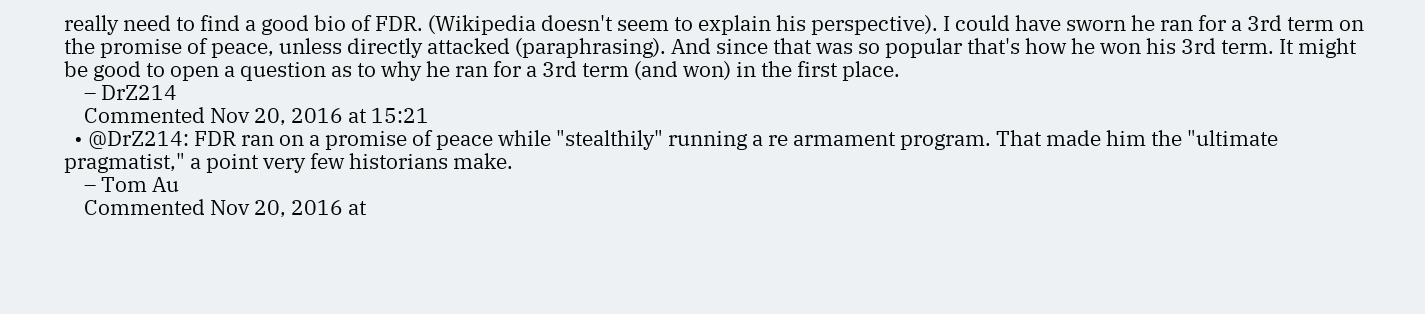really need to find a good bio of FDR. (Wikipedia doesn't seem to explain his perspective). I could have sworn he ran for a 3rd term on the promise of peace, unless directly attacked (paraphrasing). And since that was so popular that's how he won his 3rd term. It might be good to open a question as to why he ran for a 3rd term (and won) in the first place.
    – DrZ214
    Commented Nov 20, 2016 at 15:21
  • @DrZ214: FDR ran on a promise of peace while "stealthily" running a re armament program. That made him the "ultimate pragmatist," a point very few historians make.
    – Tom Au
    Commented Nov 20, 2016 at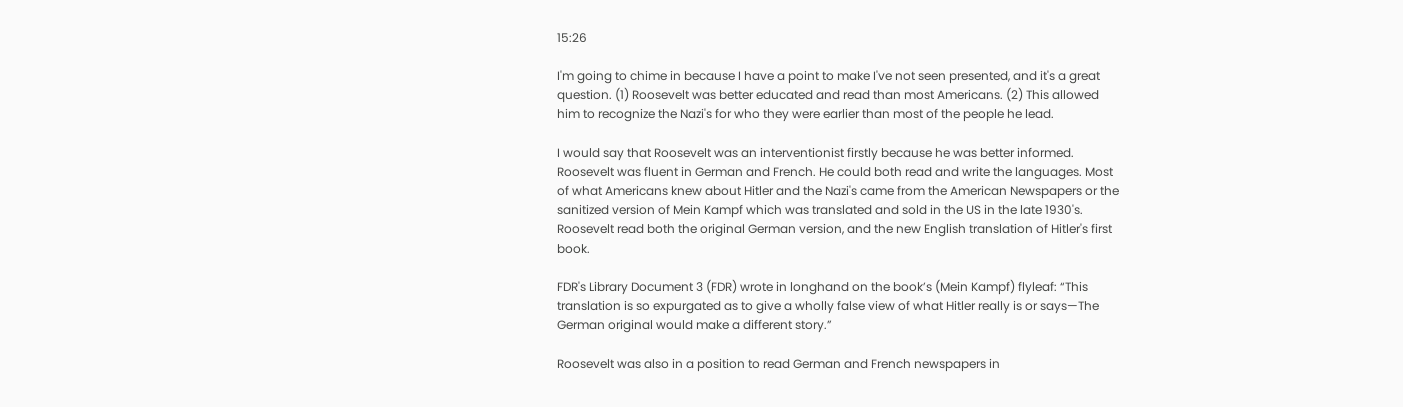15:26

I'm going to chime in because I have a point to make I've not seen presented, and it's a great question. (1) Roosevelt was better educated and read than most Americans. (2) This allowed him to recognize the Nazi's for who they were earlier than most of the people he lead.

I would say that Roosevelt was an interventionist firstly because he was better informed. Roosevelt was fluent in German and French. He could both read and write the languages. Most of what Americans knew about Hitler and the Nazi's came from the American Newspapers or the sanitized version of Mein Kampf which was translated and sold in the US in the late 1930's. Roosevelt read both the original German version, and the new English translation of Hitler's first book.

FDR's Library Document 3 (FDR) wrote in longhand on the book’s (Mein Kampf) flyleaf: “This translation is so expurgated as to give a wholly false view of what Hitler really is or says—The German original would make a different story.”

Roosevelt was also in a position to read German and French newspapers in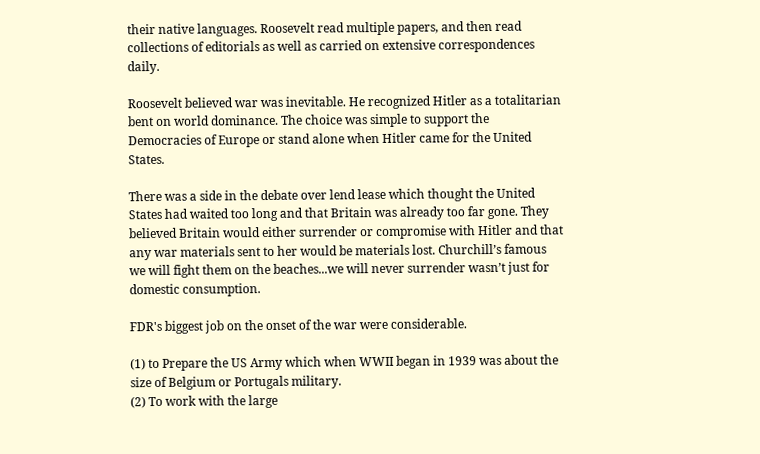their native languages. Roosevelt read multiple papers, and then read collections of editorials as well as carried on extensive correspondences daily.

Roosevelt believed war was inevitable. He recognized Hitler as a totalitarian bent on world dominance. The choice was simple to support the Democracies of Europe or stand alone when Hitler came for the United States.

There was a side in the debate over lend lease which thought the United States had waited too long and that Britain was already too far gone. They believed Britain would either surrender or compromise with Hitler and that any war materials sent to her would be materials lost. Churchill’s famous we will fight them on the beaches...we will never surrender wasn’t just for domestic consumption.

FDR's biggest job on the onset of the war were considerable.

(1) to Prepare the US Army which when WWII began in 1939 was about the size of Belgium or Portugals military.
(2) To work with the large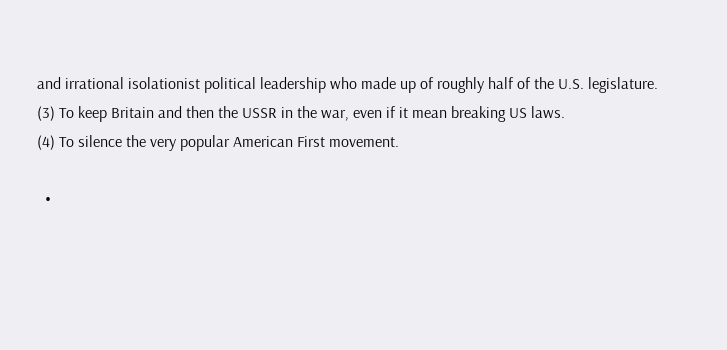and irrational isolationist political leadership who made up of roughly half of the U.S. legislature.
(3) To keep Britain and then the USSR in the war, even if it mean breaking US laws.
(4) To silence the very popular American First movement.

  •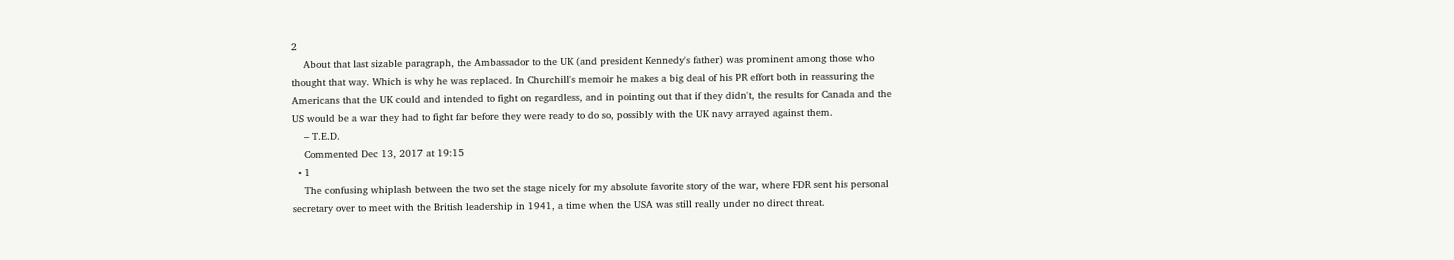2
    About that last sizable paragraph, the Ambassador to the UK (and president Kennedy's father) was prominent among those who thought that way. Which is why he was replaced. In Churchill's memoir he makes a big deal of his PR effort both in reassuring the Americans that the UK could and intended to fight on regardless, and in pointing out that if they didn't, the results for Canada and the US would be a war they had to fight far before they were ready to do so, possibly with the UK navy arrayed against them.
    – T.E.D.
    Commented Dec 13, 2017 at 19:15
  • 1
    The confusing whiplash between the two set the stage nicely for my absolute favorite story of the war, where FDR sent his personal secretary over to meet with the British leadership in 1941, a time when the USA was still really under no direct threat.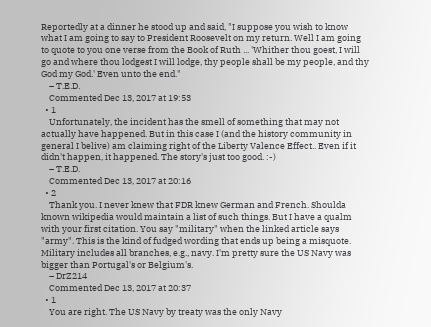Reportedly at a dinner he stood up and said, "I suppose you wish to know what I am going to say to President Roosevelt on my return. Well I am going to quote to you one verse from the Book of Ruth ... 'Whither thou goest, I will go and where thou lodgest I will lodge, thy people shall be my people, and thy God my God.' Even unto the end."
    – T.E.D.
    Commented Dec 13, 2017 at 19:53
  • 1
    Unfortunately, the incident has the smell of something that may not actually have happened. But in this case I (and the history community in general I belive) am claiming right of the Liberty Valence Effect.. Even if it didn't happen, it happened. The story's just too good. :-)
    – T.E.D.
    Commented Dec 13, 2017 at 20:16
  • 2
    Thank you. I never knew that FDR knew German and French. Shoulda known wikipedia would maintain a list of such things. But I have a qualm with your first citation. You say "military" when the linked article says "army". This is the kind of fudged wording that ends up being a misquote. Military includes all branches, e.g., navy. I'm pretty sure the US Navy was bigger than Portugal's or Belgium's.
    – DrZ214
    Commented Dec 13, 2017 at 20:37
  • 1
    You are right. The US Navy by treaty was the only Navy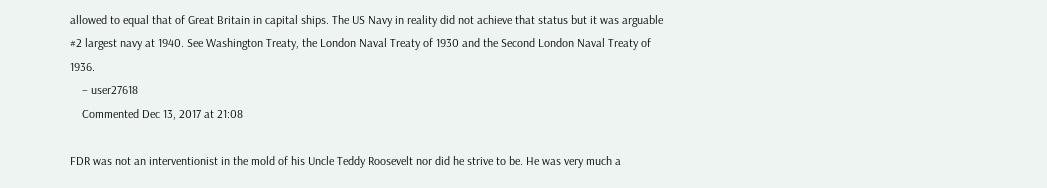allowed to equal that of Great Britain in capital ships. The US Navy in reality did not achieve that status but it was arguable #2 largest navy at 1940. See Washington Treaty, the London Naval Treaty of 1930 and the Second London Naval Treaty of 1936.
    – user27618
    Commented Dec 13, 2017 at 21:08

FDR was not an interventionist in the mold of his Uncle Teddy Roosevelt nor did he strive to be. He was very much a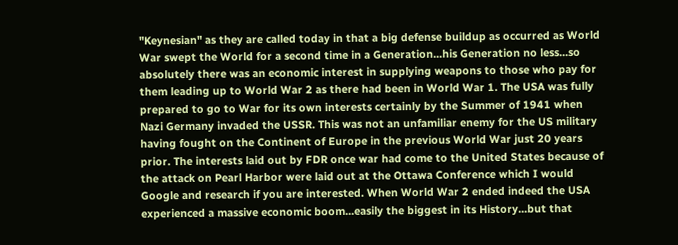"Keynesian" as they are called today in that a big defense buildup as occurred as World War swept the World for a second time in a Generation...his Generation no less...so absolutely there was an economic interest in supplying weapons to those who pay for them leading up to World War 2 as there had been in World War 1. The USA was fully prepared to go to War for its own interests certainly by the Summer of 1941 when Nazi Germany invaded the USSR. This was not an unfamiliar enemy for the US military having fought on the Continent of Europe in the previous World War just 20 years prior. The interests laid out by FDR once war had come to the United States because of the attack on Pearl Harbor were laid out at the Ottawa Conference which I would Google and research if you are interested. When World War 2 ended indeed the USA experienced a massive economic boom...easily the biggest in its History...but that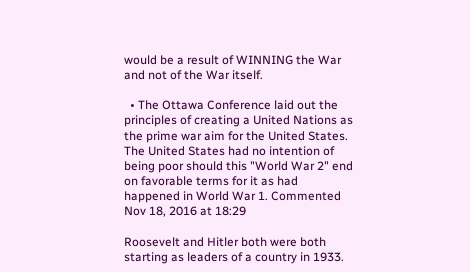would be a result of WINNING the War and not of the War itself.

  • The Ottawa Conference laid out the principles of creating a United Nations as the prime war aim for the United States. The United States had no intention of being poor should this "World War 2" end on favorable terms for it as had happened in World War 1. Commented Nov 18, 2016 at 18:29

Roosevelt and Hitler both were both starting as leaders of a country in 1933.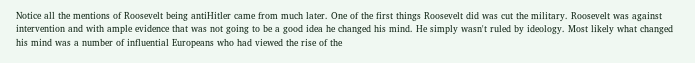Notice all the mentions of Roosevelt being antiHitler came from much later. One of the first things Roosevelt did was cut the military. Roosevelt was against intervention and with ample evidence that was not going to be a good idea he changed his mind. He simply wasn't ruled by ideology. Most likely what changed his mind was a number of influential Europeans who had viewed the rise of the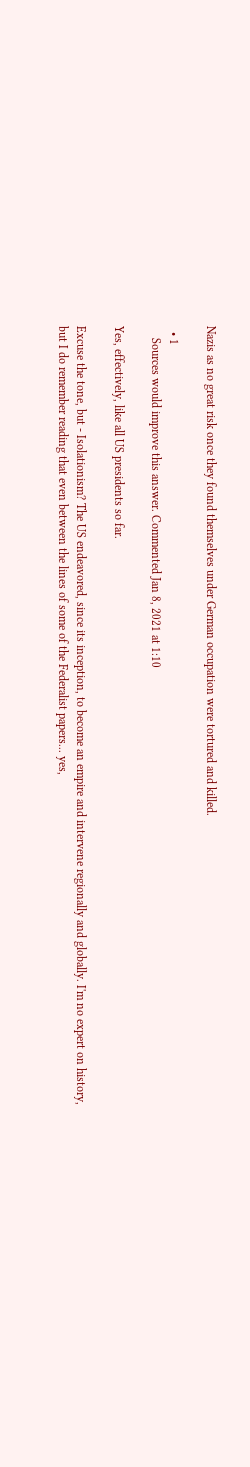Nazis as no great risk once they found themselves under German occupation were tortured and killed.

  • 1
    Sources would improve this answer. Commented Jan 8, 2021 at 1:10

Yes, effectively, like all US presidents so far.

Excuse the tone, but - Isolationism? The US endeavored, since its inception, to become an empire and intervene regionally and globally. I'm no expert on history, but I do remember reading that even between the lines of some of the Federalist papers... yes,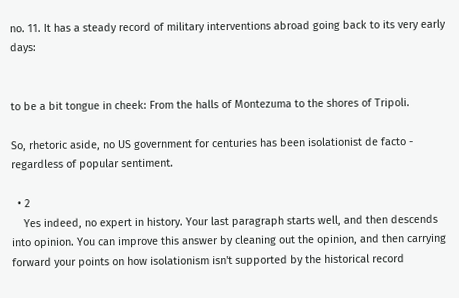no. 11. It has a steady record of military interventions abroad going back to its very early days:


to be a bit tongue in cheek: From the halls of Montezuma to the shores of Tripoli.

So, rhetoric aside, no US government for centuries has been isolationist de facto - regardless of popular sentiment.

  • 2
    Yes indeed, no expert in history. Your last paragraph starts well, and then descends into opinion. You can improve this answer by cleaning out the opinion, and then carrying forward your points on how isolationism isn't supported by the historical record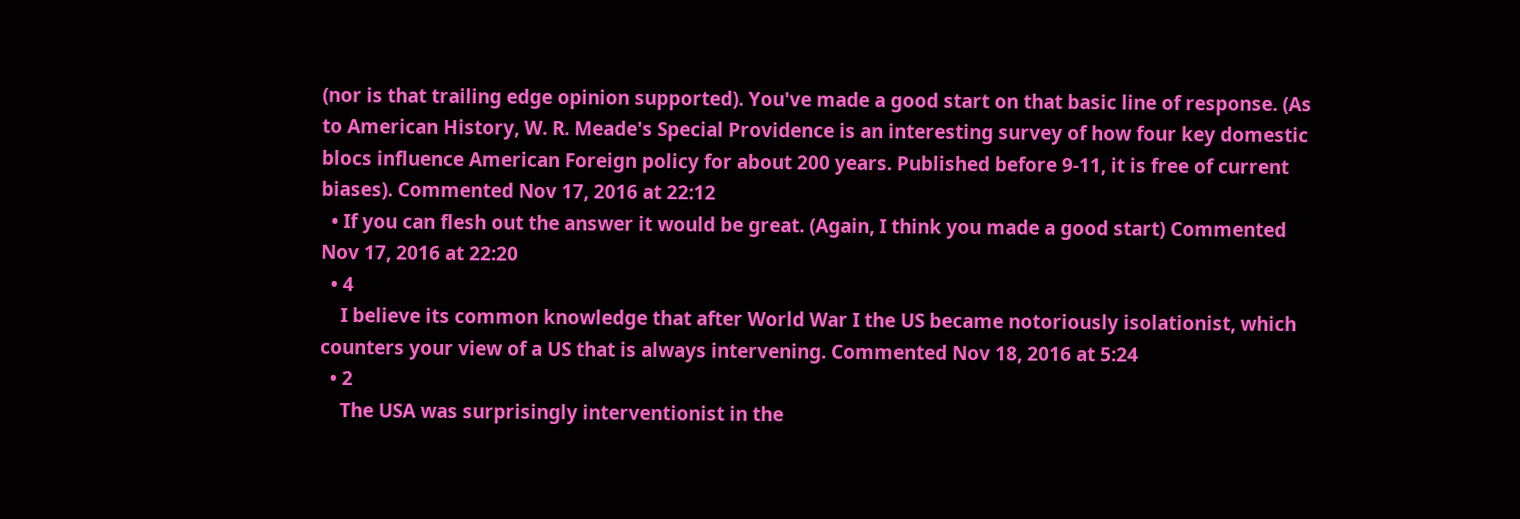(nor is that trailing edge opinion supported). You've made a good start on that basic line of response. (As to American History, W. R. Meade's Special Providence is an interesting survey of how four key domestic blocs influence American Foreign policy for about 200 years. Published before 9-11, it is free of current biases). Commented Nov 17, 2016 at 22:12
  • If you can flesh out the answer it would be great. (Again, I think you made a good start) Commented Nov 17, 2016 at 22:20
  • 4
    I believe its common knowledge that after World War I the US became notoriously isolationist, which counters your view of a US that is always intervening. Commented Nov 18, 2016 at 5:24
  • 2
    The USA was surprisingly interventionist in the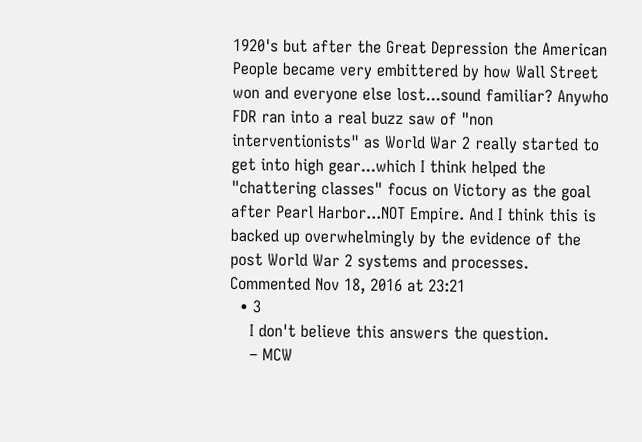1920's but after the Great Depression the American People became very embittered by how Wall Street won and everyone else lost...sound familiar? Anywho FDR ran into a real buzz saw of "non interventionists" as World War 2 really started to get into high gear...which I think helped the "chattering classes" focus on Victory as the goal after Pearl Harbor...NOT Empire. And I think this is backed up overwhelmingly by the evidence of the post World War 2 systems and processes. Commented Nov 18, 2016 at 23:21
  • 3
    I don't believe this answers the question.
    – MCW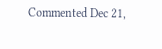Commented Dec 21,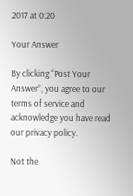2017 at 0:20

Your Answer

By clicking “Post Your Answer”, you agree to our terms of service and acknowledge you have read our privacy policy.

Not the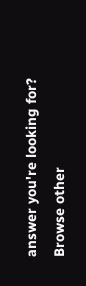answer you're looking for? Browse other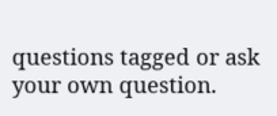questions tagged or ask your own question.